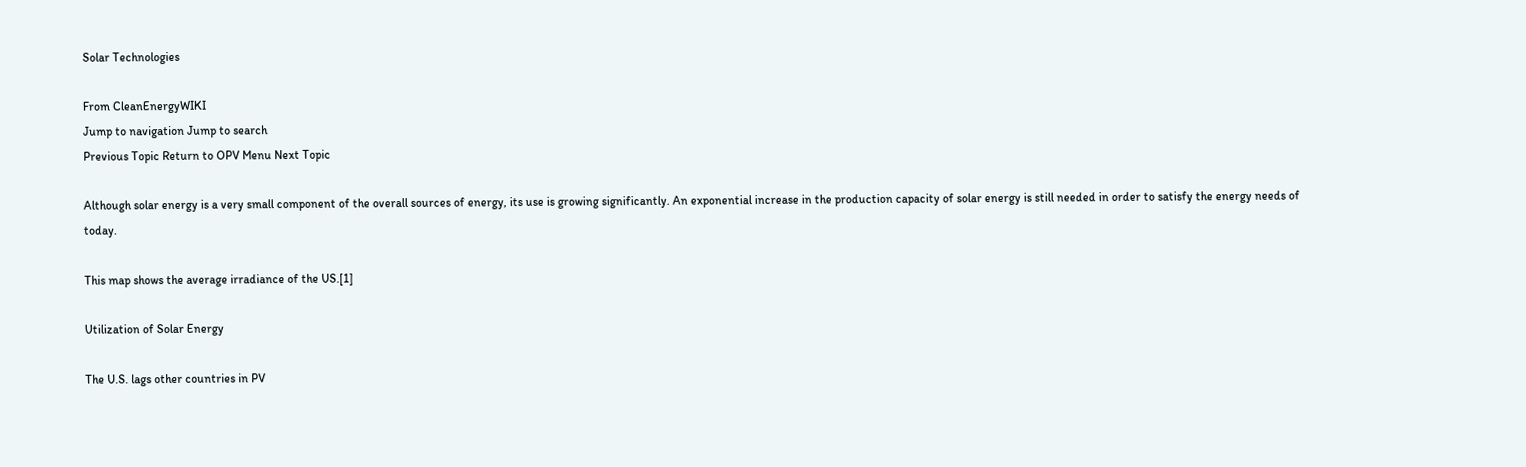Solar Technologies

From CleanEnergyWIKI
Jump to navigation Jump to search
Previous Topic Return to OPV Menu Next Topic

Although solar energy is a very small component of the overall sources of energy, its use is growing significantly. An exponential increase in the production capacity of solar energy is still needed in order to satisfy the energy needs of today.

This map shows the average irradiance of the US.[1]

Utilization of Solar Energy

The U.S. lags other countries in PV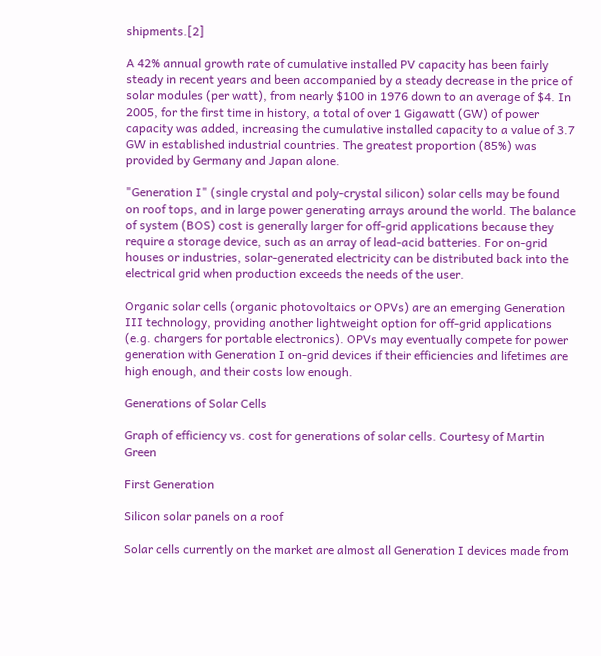shipments.[2]

A 42% annual growth rate of cumulative installed PV capacity has been fairly steady in recent years and been accompanied by a steady decrease in the price of solar modules (per watt), from nearly $100 in 1976 down to an average of $4. In 2005, for the first time in history, a total of over 1 Gigawatt (GW) of power capacity was added, increasing the cumulative installed capacity to a value of 3.7 GW in established industrial countries. The greatest proportion (85%) was provided by Germany and Japan alone.

"Generation I" (single crystal and poly-crystal silicon) solar cells may be found on roof tops, and in large power generating arrays around the world. The balance of system (BOS) cost is generally larger for off-grid applications because they require a storage device, such as an array of lead-acid batteries. For on-grid houses or industries, solar-generated electricity can be distributed back into the electrical grid when production exceeds the needs of the user.

Organic solar cells (organic photovoltaics or OPVs) are an emerging Generation III technology, providing another lightweight option for off-grid applications (e.g. chargers for portable electronics). OPVs may eventually compete for power generation with Generation I on-grid devices if their efficiencies and lifetimes are high enough, and their costs low enough.

Generations of Solar Cells

Graph of efficiency vs. cost for generations of solar cells. Courtesy of Martin Green

First Generation

Silicon solar panels on a roof

Solar cells currently on the market are almost all Generation I devices made from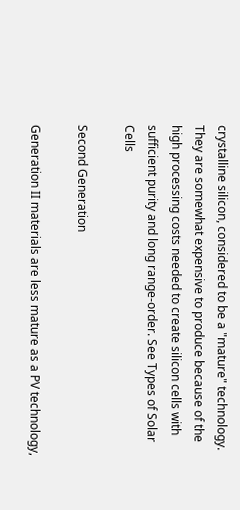crystalline silicon, considered to be a "mature" technology. They are somewhat expensive to produce because of the high processing costs needed to create silicon cells with sufficient purity and long range-order. See Types of Solar Cells

Second Generation

Generation II materials are less mature as a PV technology,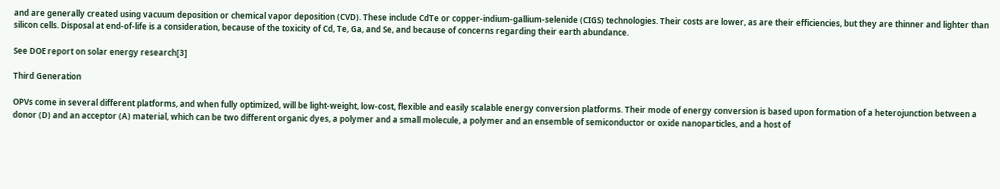and are generally created using vacuum deposition or chemical vapor deposition (CVD). These include CdTe or copper-indium-gallium-selenide (CIGS) technologies. Their costs are lower, as are their efficiencies, but they are thinner and lighter than silicon cells. Disposal at end-of-life is a consideration, because of the toxicity of Cd, Te, Ga, and Se, and because of concerns regarding their earth abundance.

See DOE report on solar energy research[3]

Third Generation

OPVs come in several different platforms, and when fully optimized, will be light-weight, low-cost, flexible and easily scalable energy conversion platforms. Their mode of energy conversion is based upon formation of a heterojunction between a donor (D) and an acceptor (A) material, which can be two different organic dyes, a polymer and a small molecule, a polymer and an ensemble of semiconductor or oxide nanoparticles, and a host of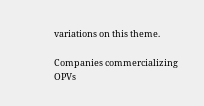variations on this theme.

Companies commercializing OPVs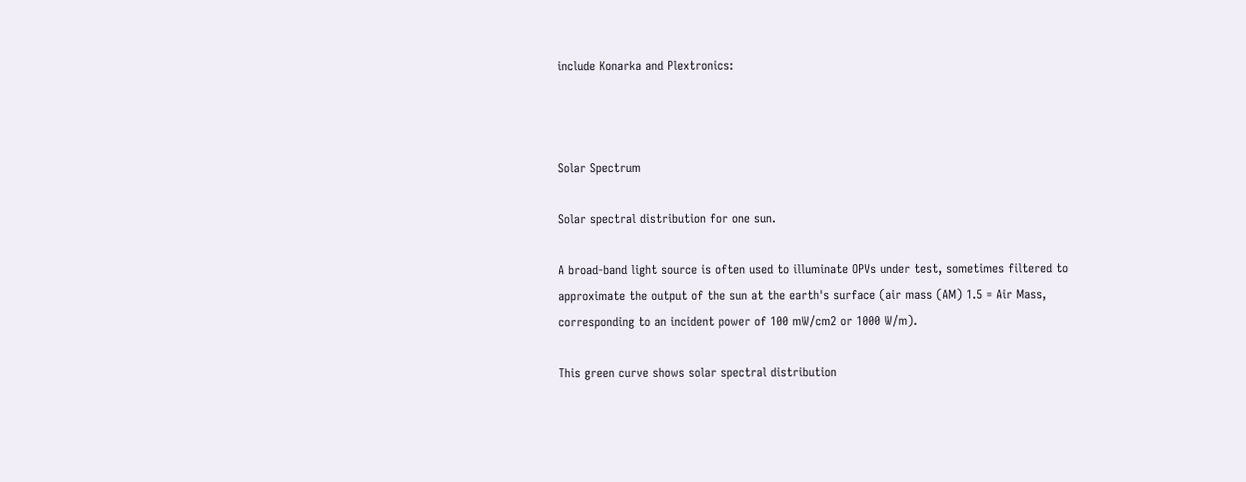include Konarka and Plextronics:



Solar Spectrum

Solar spectral distribution for one sun.

A broad-band light source is often used to illuminate OPVs under test, sometimes filtered to approximate the output of the sun at the earth's surface (air mass (AM) 1.5 = Air Mass, corresponding to an incident power of 100 mW/cm2 or 1000 W/m).

This green curve shows solar spectral distribution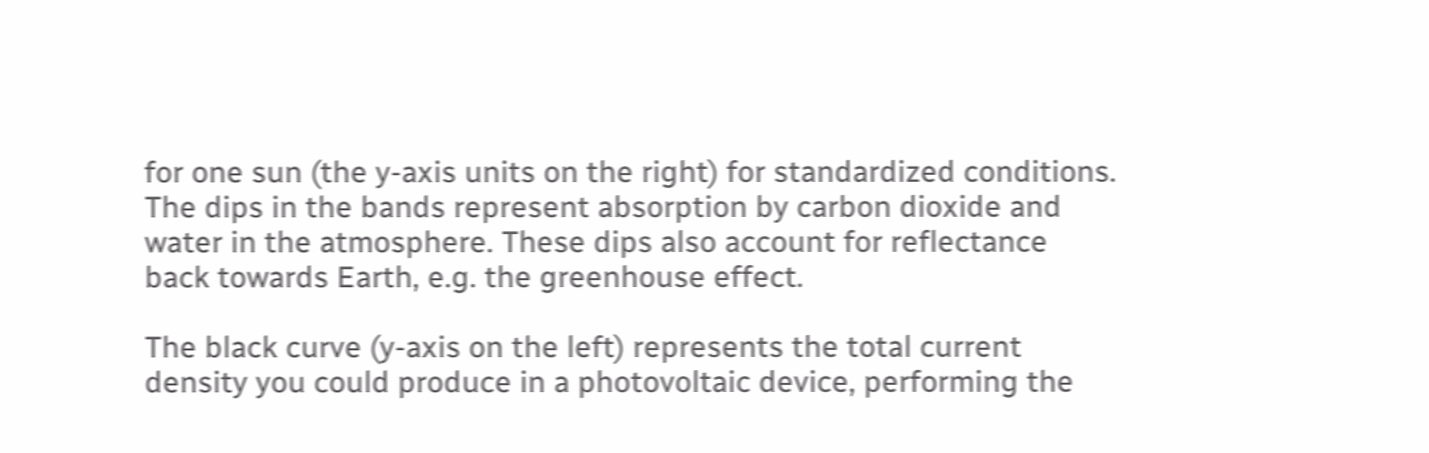for one sun (the y-axis units on the right) for standardized conditions. The dips in the bands represent absorption by carbon dioxide and water in the atmosphere. These dips also account for reflectance back towards Earth, e.g. the greenhouse effect.

The black curve (y-axis on the left) represents the total current density you could produce in a photovoltaic device, performing the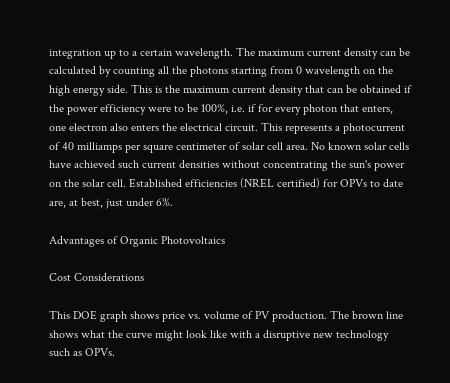integration up to a certain wavelength. The maximum current density can be calculated by counting all the photons starting from 0 wavelength on the high energy side. This is the maximum current density that can be obtained if the power efficiency were to be 100%, i.e. if for every photon that enters, one electron also enters the electrical circuit. This represents a photocurrent of 40 milliamps per square centimeter of solar cell area. No known solar cells have achieved such current densities without concentrating the sun's power on the solar cell. Established efficiencies (NREL certified) for OPVs to date are, at best, just under 6%.

Advantages of Organic Photovoltaics

Cost Considerations

This DOE graph shows price vs. volume of PV production. The brown line shows what the curve might look like with a disruptive new technology such as OPVs.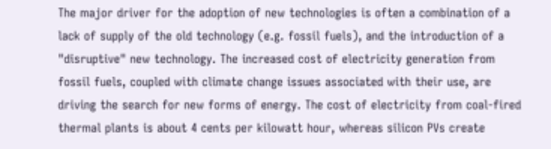The major driver for the adoption of new technologies is often a combination of a lack of supply of the old technology (e.g. fossil fuels), and the introduction of a "disruptive" new technology. The increased cost of electricity generation from fossil fuels, coupled with climate change issues associated with their use, are driving the search for new forms of energy. The cost of electricity from coal-fired thermal plants is about 4 cents per kilowatt hour, whereas silicon PVs create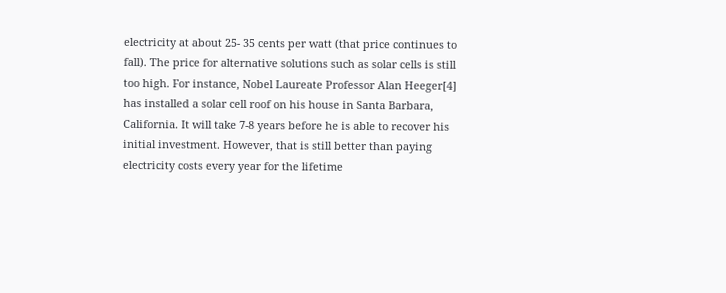electricity at about 25- 35 cents per watt (that price continues to fall). The price for alternative solutions such as solar cells is still too high. For instance, Nobel Laureate Professor Alan Heeger[4] has installed a solar cell roof on his house in Santa Barbara, California. It will take 7-8 years before he is able to recover his initial investment. However, that is still better than paying electricity costs every year for the lifetime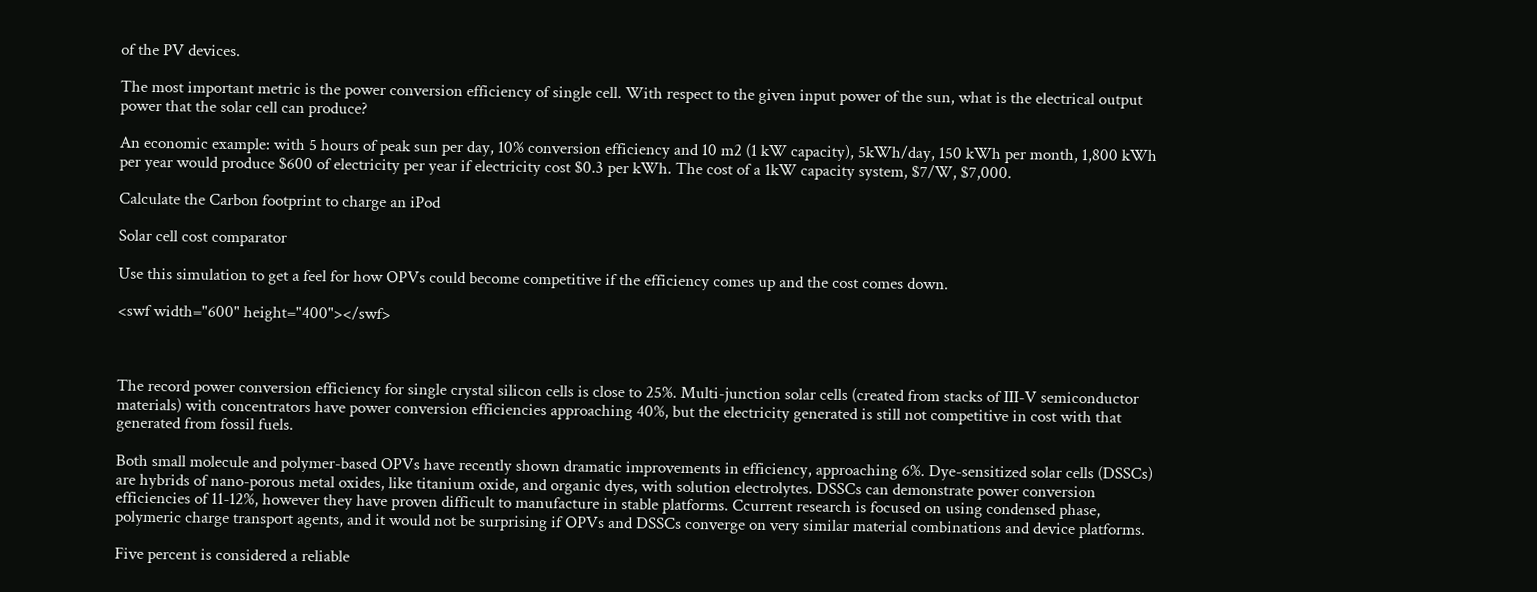of the PV devices.

The most important metric is the power conversion efficiency of single cell. With respect to the given input power of the sun, what is the electrical output power that the solar cell can produce?

An economic example: with 5 hours of peak sun per day, 10% conversion efficiency and 10 m2 (1 kW capacity), 5kWh/day, 150 kWh per month, 1,800 kWh per year would produce $600 of electricity per year if electricity cost $0.3 per kWh. The cost of a 1kW capacity system, $7/W, $7,000.

Calculate the Carbon footprint to charge an iPod

Solar cell cost comparator

Use this simulation to get a feel for how OPVs could become competitive if the efficiency comes up and the cost comes down.

<swf width="600" height="400"></swf>



The record power conversion efficiency for single crystal silicon cells is close to 25%. Multi-junction solar cells (created from stacks of III-V semiconductor materials) with concentrators have power conversion efficiencies approaching 40%, but the electricity generated is still not competitive in cost with that generated from fossil fuels.

Both small molecule and polymer-based OPVs have recently shown dramatic improvements in efficiency, approaching 6%. Dye-sensitized solar cells (DSSCs) are hybrids of nano-porous metal oxides, like titanium oxide, and organic dyes, with solution electrolytes. DSSCs can demonstrate power conversion efficiencies of 11-12%, however they have proven difficult to manufacture in stable platforms. Ccurrent research is focused on using condensed phase, polymeric charge transport agents, and it would not be surprising if OPVs and DSSCs converge on very similar material combinations and device platforms.

Five percent is considered a reliable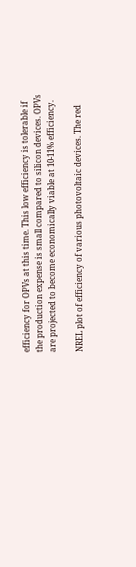efficiency for OPVs at this time. This low efficiency is tolerable if the production expense is small compared to silicon devices. OPVs are projected to become economically viable at 10-11% efficiency.

NREL plot of efficiency of various photovoltaic devices. The red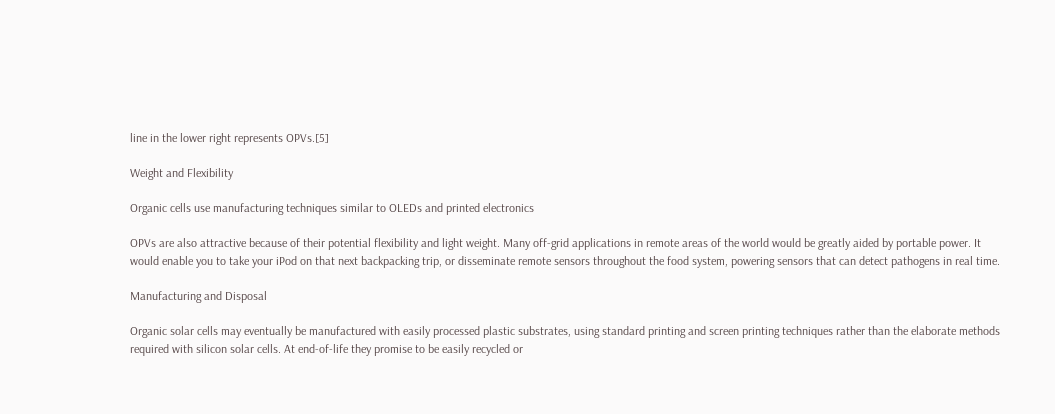line in the lower right represents OPVs.[5]

Weight and Flexibility

Organic cells use manufacturing techniques similar to OLEDs and printed electronics

OPVs are also attractive because of their potential flexibility and light weight. Many off-grid applications in remote areas of the world would be greatly aided by portable power. It would enable you to take your iPod on that next backpacking trip, or disseminate remote sensors throughout the food system, powering sensors that can detect pathogens in real time.

Manufacturing and Disposal

Organic solar cells may eventually be manufactured with easily processed plastic substrates, using standard printing and screen printing techniques rather than the elaborate methods required with silicon solar cells. At end-of-life they promise to be easily recycled or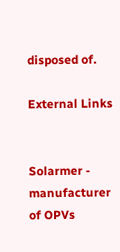disposed of.

External Links


Solarmer - manufacturer of OPVs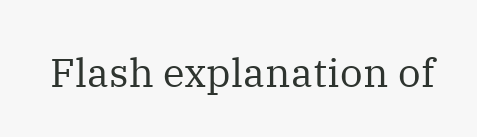Flash explanation of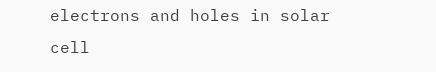electrons and holes in solar cell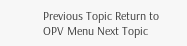Previous Topic Return to OPV Menu Next Topic